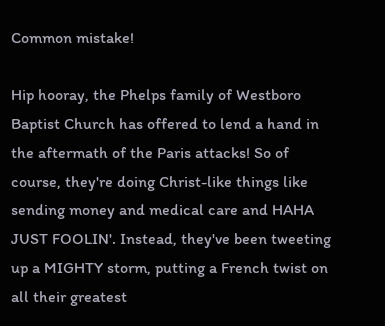Common mistake!

Hip hooray, the Phelps family of Westboro Baptist Church has offered to lend a hand in the aftermath of the Paris attacks! So of course, they're doing Christ-like things like sending money and medical care and HAHA JUST FOOLIN'. Instead, they've been tweeting up a MIGHTY storm, putting a French twist on all their greatest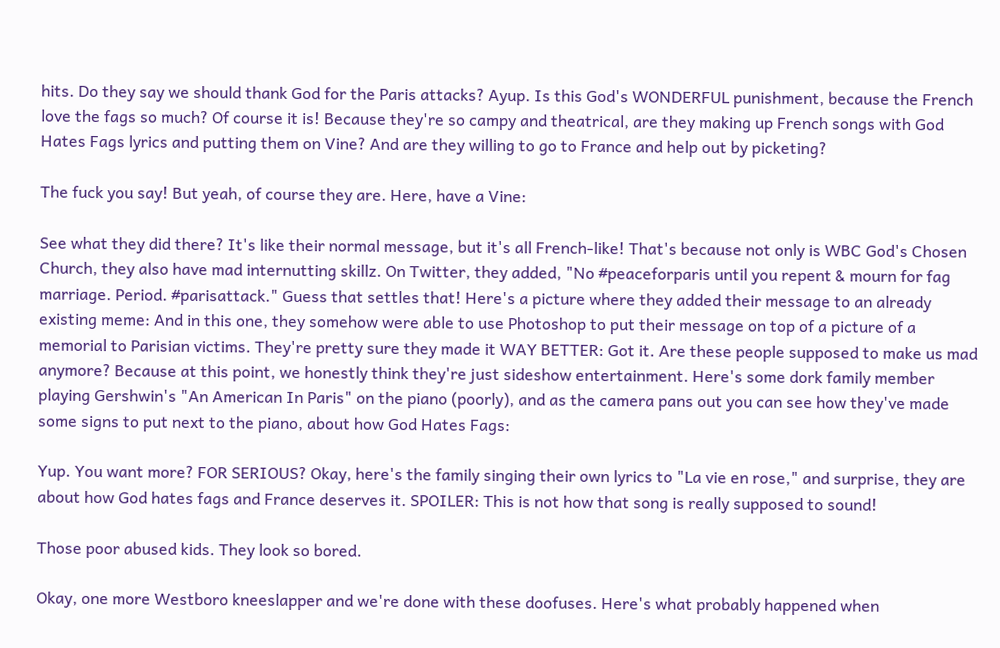hits. Do they say we should thank God for the Paris attacks? Ayup. Is this God's WONDERFUL punishment, because the French love the fags so much? Of course it is! Because they're so campy and theatrical, are they making up French songs with God Hates Fags lyrics and putting them on Vine? And are they willing to go to France and help out by picketing?

The fuck you say! But yeah, of course they are. Here, have a Vine:

See what they did there? It's like their normal message, but it's all French-like! That's because not only is WBC God's Chosen Church, they also have mad internutting skillz. On Twitter, they added, "No #peaceforparis until you repent & mourn for fag marriage. Period. #parisattack." Guess that settles that! Here's a picture where they added their message to an already existing meme: And in this one, they somehow were able to use Photoshop to put their message on top of a picture of a memorial to Parisian victims. They're pretty sure they made it WAY BETTER: Got it. Are these people supposed to make us mad anymore? Because at this point, we honestly think they're just sideshow entertainment. Here's some dork family member playing Gershwin's "An American In Paris" on the piano (poorly), and as the camera pans out you can see how they've made some signs to put next to the piano, about how God Hates Fags:

Yup. You want more? FOR SERIOUS? Okay, here's the family singing their own lyrics to "La vie en rose," and surprise, they are about how God hates fags and France deserves it. SPOILER: This is not how that song is really supposed to sound!

Those poor abused kids. They look so bored.

Okay, one more Westboro kneeslapper and we're done with these doofuses. Here's what probably happened when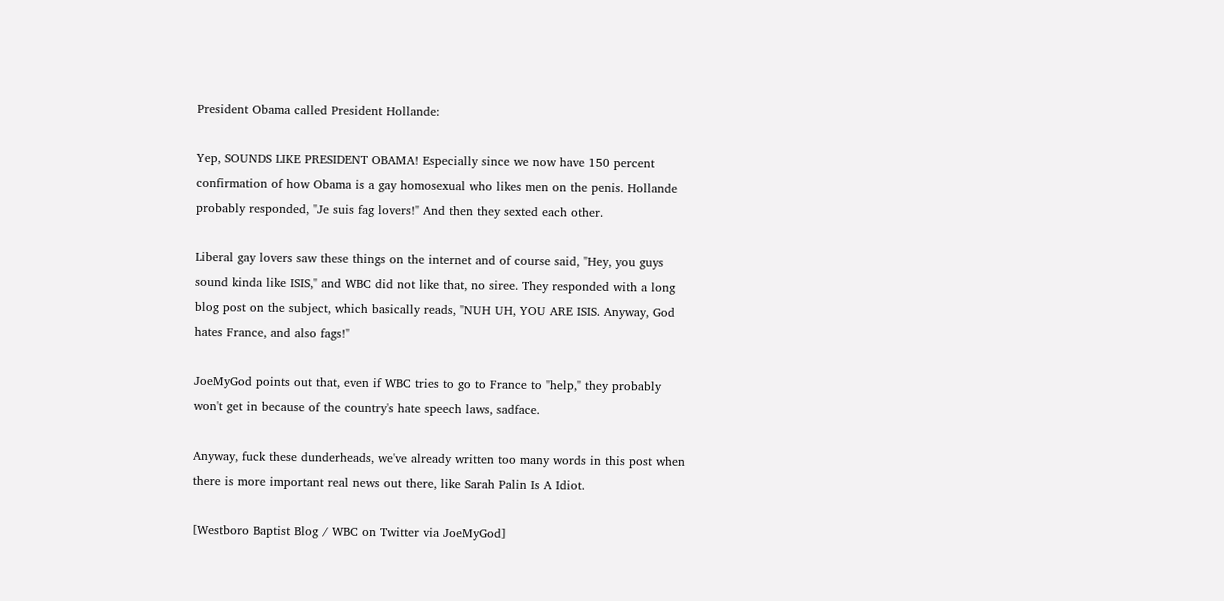President Obama called President Hollande:

Yep, SOUNDS LIKE PRESIDENT OBAMA! Especially since we now have 150 percent confirmation of how Obama is a gay homosexual who likes men on the penis. Hollande probably responded, "Je suis fag lovers!" And then they sexted each other.

Liberal gay lovers saw these things on the internet and of course said, "Hey, you guys sound kinda like ISIS," and WBC did not like that, no siree. They responded with a long blog post on the subject, which basically reads, "NUH UH, YOU ARE ISIS. Anyway, God hates France, and also fags!"

JoeMyGod points out that, even if WBC tries to go to France to "help," they probably won't get in because of the country's hate speech laws, sadface.

Anyway, fuck these dunderheads, we've already written too many words in this post when there is more important real news out there, like Sarah Palin Is A Idiot.

[Westboro Baptist Blog / WBC on Twitter via JoeMyGod]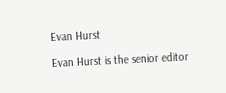Evan Hurst

Evan Hurst is the senior editor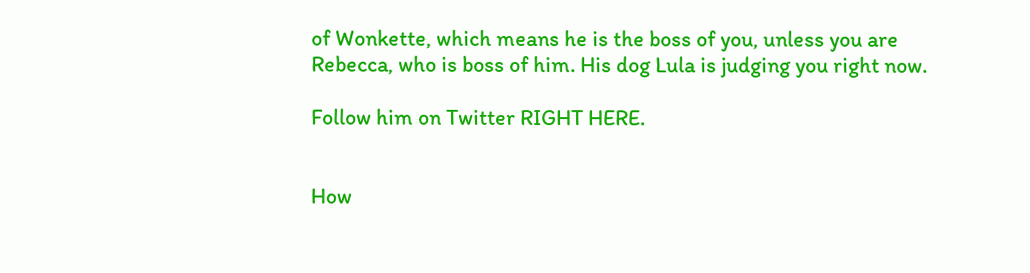of Wonkette, which means he is the boss of you, unless you are Rebecca, who is boss of him. His dog Lula is judging you right now.

Follow him on Twitter RIGHT HERE.


How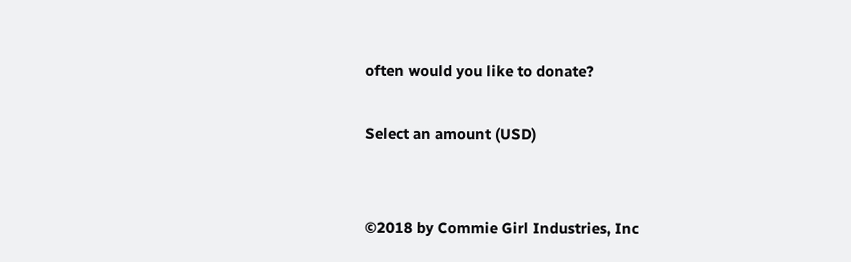often would you like to donate?

Select an amount (USD)


©2018 by Commie Girl Industries, Inc